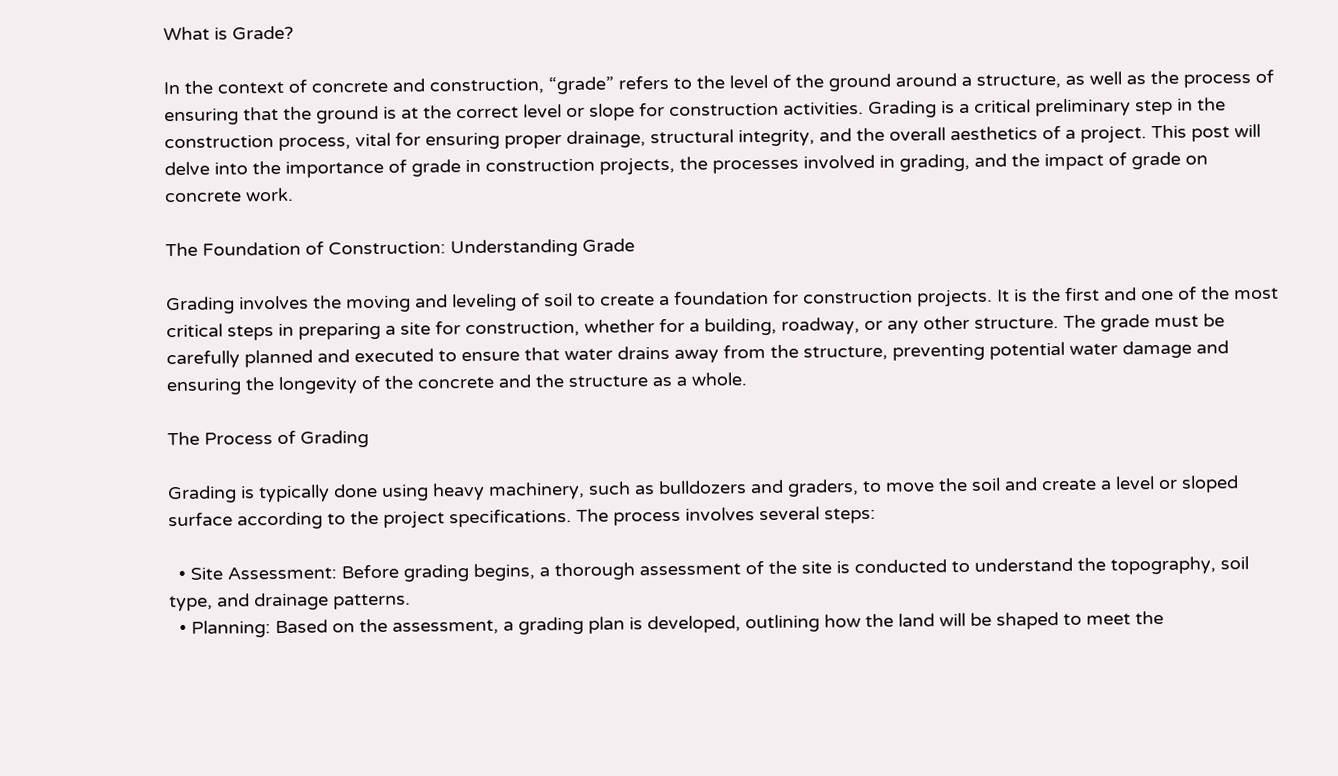What is Grade?

In the context of concrete and construction, “grade” refers to the level of the ground around a structure, as well as the process of ensuring that the ground is at the correct level or slope for construction activities. Grading is a critical preliminary step in the construction process, vital for ensuring proper drainage, structural integrity, and the overall aesthetics of a project. This post will delve into the importance of grade in construction projects, the processes involved in grading, and the impact of grade on concrete work.

The Foundation of Construction: Understanding Grade

Grading involves the moving and leveling of soil to create a foundation for construction projects. It is the first and one of the most critical steps in preparing a site for construction, whether for a building, roadway, or any other structure. The grade must be carefully planned and executed to ensure that water drains away from the structure, preventing potential water damage and ensuring the longevity of the concrete and the structure as a whole.

The Process of Grading

Grading is typically done using heavy machinery, such as bulldozers and graders, to move the soil and create a level or sloped surface according to the project specifications. The process involves several steps:

  • Site Assessment: Before grading begins, a thorough assessment of the site is conducted to understand the topography, soil type, and drainage patterns.
  • Planning: Based on the assessment, a grading plan is developed, outlining how the land will be shaped to meet the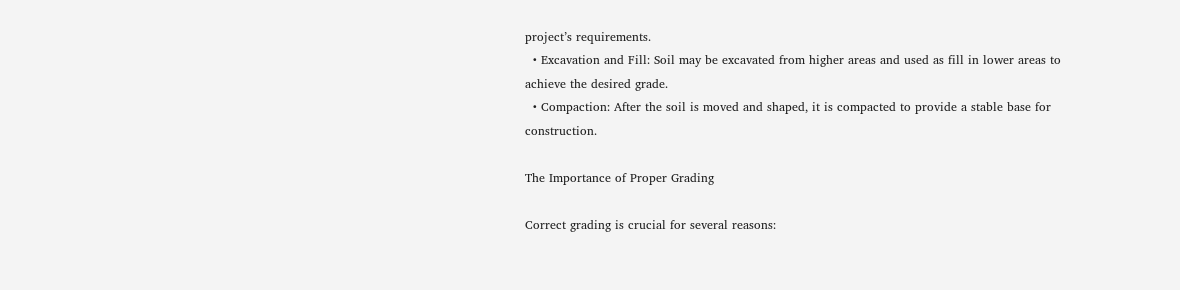project’s requirements.
  • Excavation and Fill: Soil may be excavated from higher areas and used as fill in lower areas to achieve the desired grade.
  • Compaction: After the soil is moved and shaped, it is compacted to provide a stable base for construction.

The Importance of Proper Grading

Correct grading is crucial for several reasons: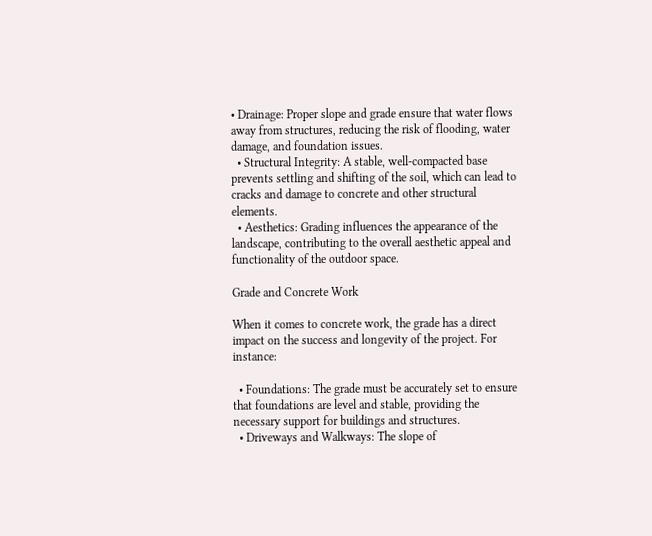• Drainage: Proper slope and grade ensure that water flows away from structures, reducing the risk of flooding, water damage, and foundation issues.
  • Structural Integrity: A stable, well-compacted base prevents settling and shifting of the soil, which can lead to cracks and damage to concrete and other structural elements.
  • Aesthetics: Grading influences the appearance of the landscape, contributing to the overall aesthetic appeal and functionality of the outdoor space.

Grade and Concrete Work

When it comes to concrete work, the grade has a direct impact on the success and longevity of the project. For instance:

  • Foundations: The grade must be accurately set to ensure that foundations are level and stable, providing the necessary support for buildings and structures.
  • Driveways and Walkways: The slope of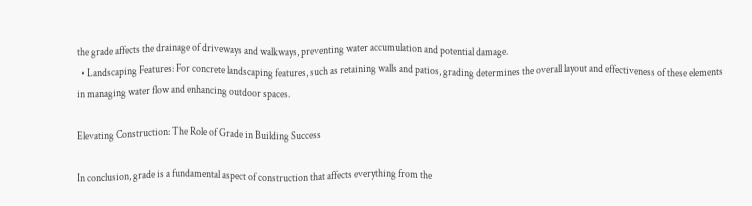the grade affects the drainage of driveways and walkways, preventing water accumulation and potential damage.
  • Landscaping Features: For concrete landscaping features, such as retaining walls and patios, grading determines the overall layout and effectiveness of these elements in managing water flow and enhancing outdoor spaces.

Elevating Construction: The Role of Grade in Building Success

In conclusion, grade is a fundamental aspect of construction that affects everything from the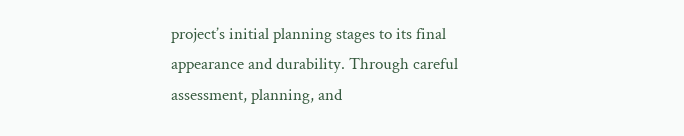project’s initial planning stages to its final appearance and durability. Through careful assessment, planning, and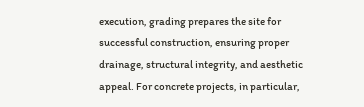execution, grading prepares the site for successful construction, ensuring proper drainage, structural integrity, and aesthetic appeal. For concrete projects, in particular,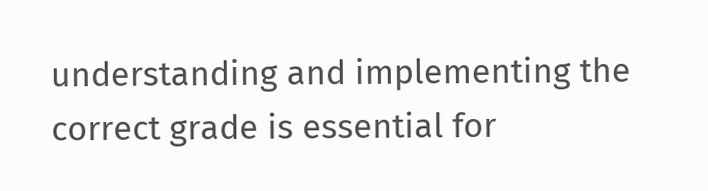understanding and implementing the correct grade is essential for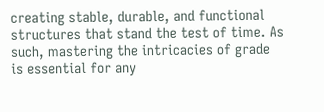creating stable, durable, and functional structures that stand the test of time. As such, mastering the intricacies of grade is essential for any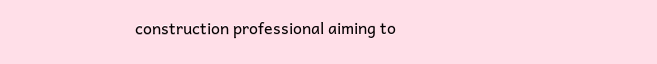construction professional aiming to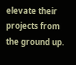elevate their projects from the ground up.